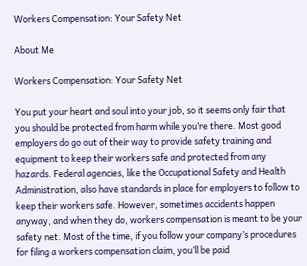Workers Compensation: Your Safety Net

About Me

Workers Compensation: Your Safety Net

You put your heart and soul into your job, so it seems only fair that you should be protected from harm while you’re there. Most good employers do go out of their way to provide safety training and equipment to keep their workers safe and protected from any hazards. Federal agencies, like the Occupational Safety and Health Administration, also have standards in place for employers to follow to keep their workers safe. However, sometimes accidents happen anyway, and when they do, workers compensation is meant to be your safety net. Most of the time, if you follow your company’s procedures for filing a workers compensation claim, you’ll be paid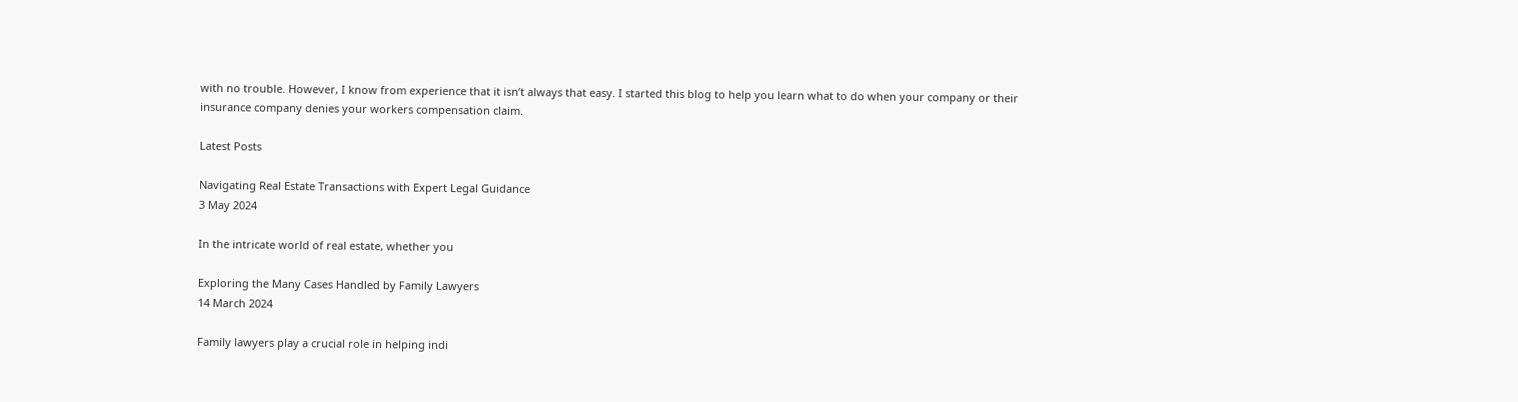with no trouble. However, I know from experience that it isn’t always that easy. I started this blog to help you learn what to do when your company or their insurance company denies your workers compensation claim.

Latest Posts

Navigating Real Estate Transactions with Expert Legal Guidance
3 May 2024

In the intricate world of real estate, whether you

Exploring the Many Cases Handled by Family Lawyers
14 March 2024

Family lawyers play a crucial role in helping indi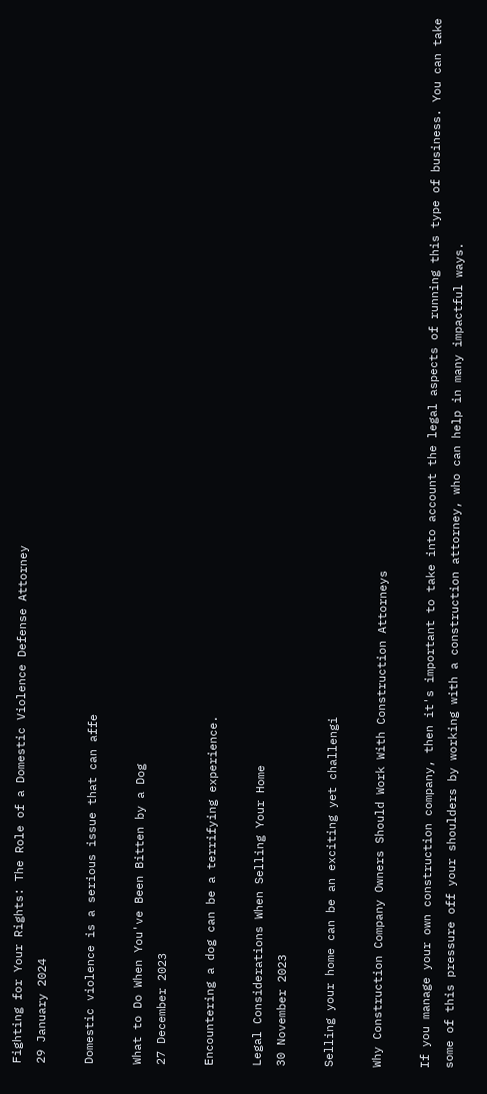Fighting for Your Rights: The Role of a Domestic Violence Defense Attorney
29 January 2024

Domestic violence is a serious issue that can affe

What to Do When You've Been Bitten by a Dog
27 December 2023

Encountering a dog can be a terrifying experience.

Legal Considerations When Selling Your Home
30 November 2023

Selling your home can be an exciting yet challengi

Why Construction Company Owners Should Work With Construction Attorneys

If you manage your own construction company, then it's important to take into account the legal aspects of running this type of business. You can take some of this pressure off your shoulders by working with a construction attorney, who can help in many impactful ways.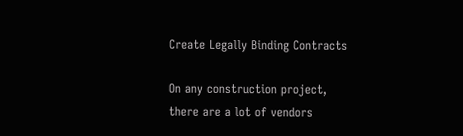Create Legally Binding Contracts

On any construction project, there are a lot of vendors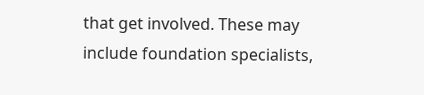that get involved. These may include foundation specialists,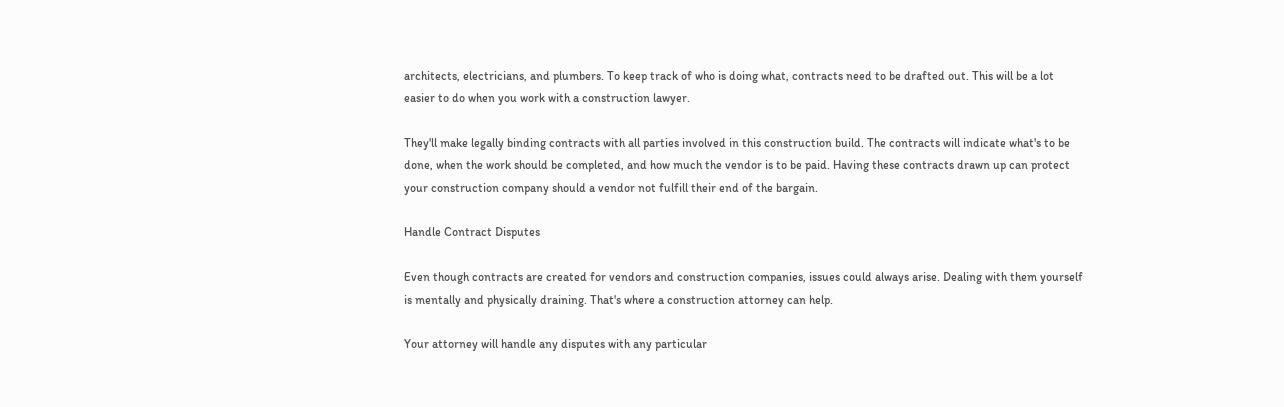architects, electricians, and plumbers. To keep track of who is doing what, contracts need to be drafted out. This will be a lot easier to do when you work with a construction lawyer.

They'll make legally binding contracts with all parties involved in this construction build. The contracts will indicate what's to be done, when the work should be completed, and how much the vendor is to be paid. Having these contracts drawn up can protect your construction company should a vendor not fulfill their end of the bargain.

Handle Contract Disputes

Even though contracts are created for vendors and construction companies, issues could always arise. Dealing with them yourself is mentally and physically draining. That's where a construction attorney can help.

Your attorney will handle any disputes with any particular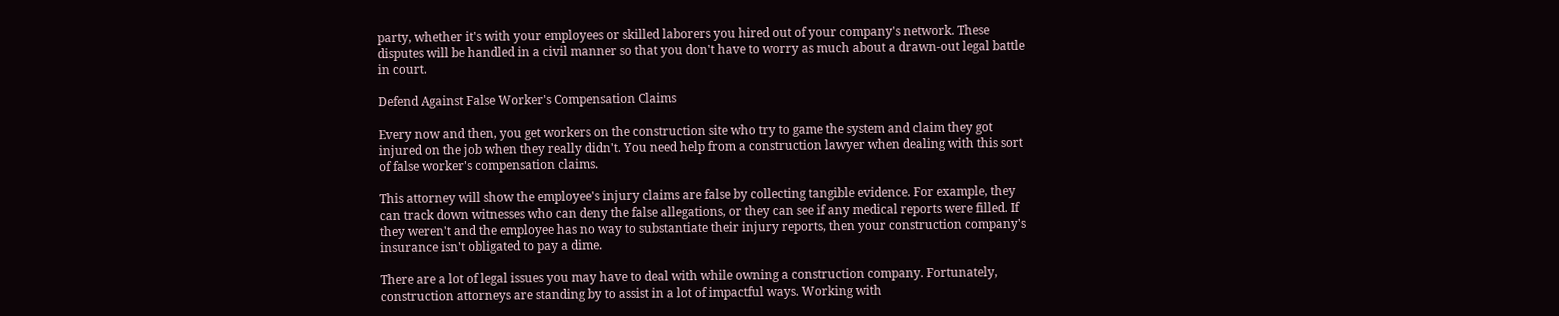party, whether it's with your employees or skilled laborers you hired out of your company's network. These disputes will be handled in a civil manner so that you don't have to worry as much about a drawn-out legal battle in court.

Defend Against False Worker's Compensation Claims

Every now and then, you get workers on the construction site who try to game the system and claim they got injured on the job when they really didn't. You need help from a construction lawyer when dealing with this sort of false worker's compensation claims.

This attorney will show the employee's injury claims are false by collecting tangible evidence. For example, they can track down witnesses who can deny the false allegations, or they can see if any medical reports were filled. If they weren't and the employee has no way to substantiate their injury reports, then your construction company's insurance isn't obligated to pay a dime.

There are a lot of legal issues you may have to deal with while owning a construction company. Fortunately, construction attorneys are standing by to assist in a lot of impactful ways. Working with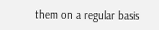them on a regular basis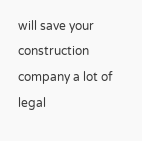will save your construction company a lot of legal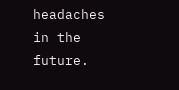headaches in the future.